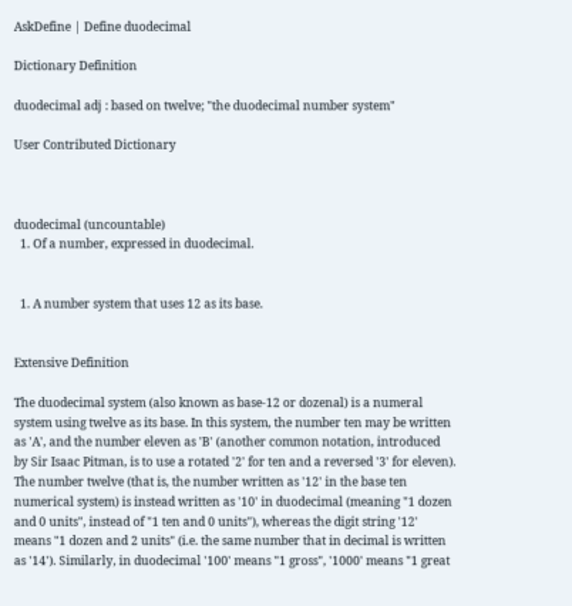AskDefine | Define duodecimal

Dictionary Definition

duodecimal adj : based on twelve; "the duodecimal number system"

User Contributed Dictionary



duodecimal (uncountable)
  1. Of a number, expressed in duodecimal.


  1. A number system that uses 12 as its base.


Extensive Definition

The duodecimal system (also known as base-12 or dozenal) is a numeral system using twelve as its base. In this system, the number ten may be written as 'A', and the number eleven as 'B' (another common notation, introduced by Sir Isaac Pitman, is to use a rotated '2' for ten and a reversed '3' for eleven). The number twelve (that is, the number written as '12' in the base ten numerical system) is instead written as '10' in duodecimal (meaning "1 dozen and 0 units", instead of "1 ten and 0 units"), whereas the digit string '12' means "1 dozen and 2 units" (i.e. the same number that in decimal is written as '14'). Similarly, in duodecimal '100' means "1 gross", '1000' means "1 great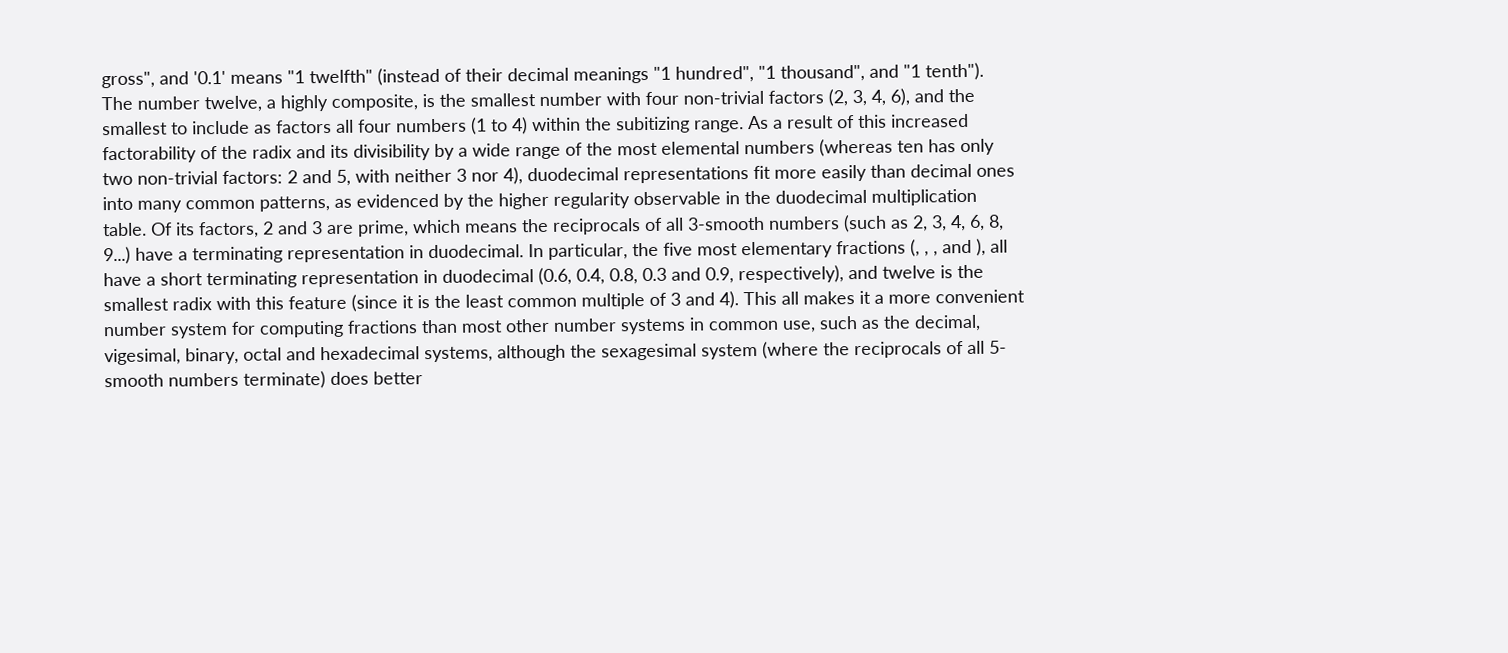gross", and '0.1' means "1 twelfth" (instead of their decimal meanings "1 hundred", "1 thousand", and "1 tenth").
The number twelve, a highly composite, is the smallest number with four non-trivial factors (2, 3, 4, 6), and the smallest to include as factors all four numbers (1 to 4) within the subitizing range. As a result of this increased factorability of the radix and its divisibility by a wide range of the most elemental numbers (whereas ten has only two non-trivial factors: 2 and 5, with neither 3 nor 4), duodecimal representations fit more easily than decimal ones into many common patterns, as evidenced by the higher regularity observable in the duodecimal multiplication table. Of its factors, 2 and 3 are prime, which means the reciprocals of all 3-smooth numbers (such as 2, 3, 4, 6, 8, 9...) have a terminating representation in duodecimal. In particular, the five most elementary fractions (, , , and ), all have a short terminating representation in duodecimal (0.6, 0.4, 0.8, 0.3 and 0.9, respectively), and twelve is the smallest radix with this feature (since it is the least common multiple of 3 and 4). This all makes it a more convenient number system for computing fractions than most other number systems in common use, such as the decimal, vigesimal, binary, octal and hexadecimal systems, although the sexagesimal system (where the reciprocals of all 5-smooth numbers terminate) does better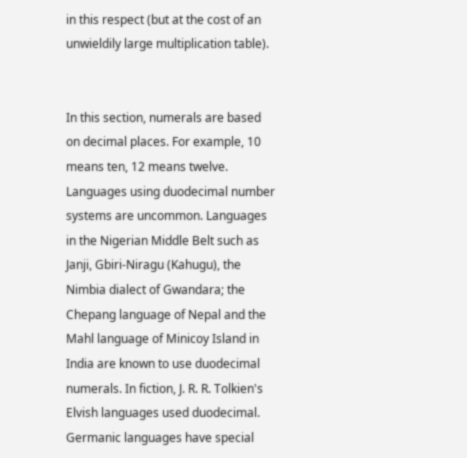in this respect (but at the cost of an unwieldily large multiplication table).


In this section, numerals are based on decimal places. For example, 10 means ten, 12 means twelve.
Languages using duodecimal number systems are uncommon. Languages in the Nigerian Middle Belt such as Janji, Gbiri-Niragu (Kahugu), the Nimbia dialect of Gwandara; the Chepang language of Nepal and the Mahl language of Minicoy Island in India are known to use duodecimal numerals. In fiction, J. R. R. Tolkien's Elvish languages used duodecimal.
Germanic languages have special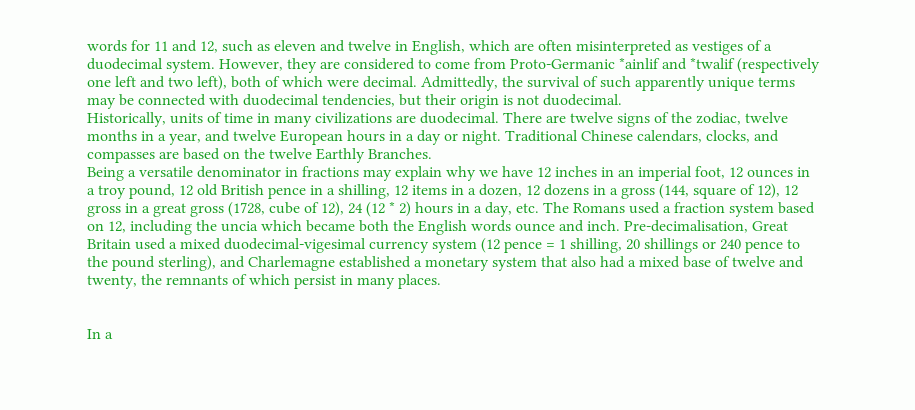words for 11 and 12, such as eleven and twelve in English, which are often misinterpreted as vestiges of a duodecimal system. However, they are considered to come from Proto-Germanic *ainlif and *twalif (respectively one left and two left), both of which were decimal. Admittedly, the survival of such apparently unique terms may be connected with duodecimal tendencies, but their origin is not duodecimal.
Historically, units of time in many civilizations are duodecimal. There are twelve signs of the zodiac, twelve months in a year, and twelve European hours in a day or night. Traditional Chinese calendars, clocks, and compasses are based on the twelve Earthly Branches.
Being a versatile denominator in fractions may explain why we have 12 inches in an imperial foot, 12 ounces in a troy pound, 12 old British pence in a shilling, 12 items in a dozen, 12 dozens in a gross (144, square of 12), 12 gross in a great gross (1728, cube of 12), 24 (12 * 2) hours in a day, etc. The Romans used a fraction system based on 12, including the uncia which became both the English words ounce and inch. Pre-decimalisation, Great Britain used a mixed duodecimal-vigesimal currency system (12 pence = 1 shilling, 20 shillings or 240 pence to the pound sterling), and Charlemagne established a monetary system that also had a mixed base of twelve and twenty, the remnants of which persist in many places.


In a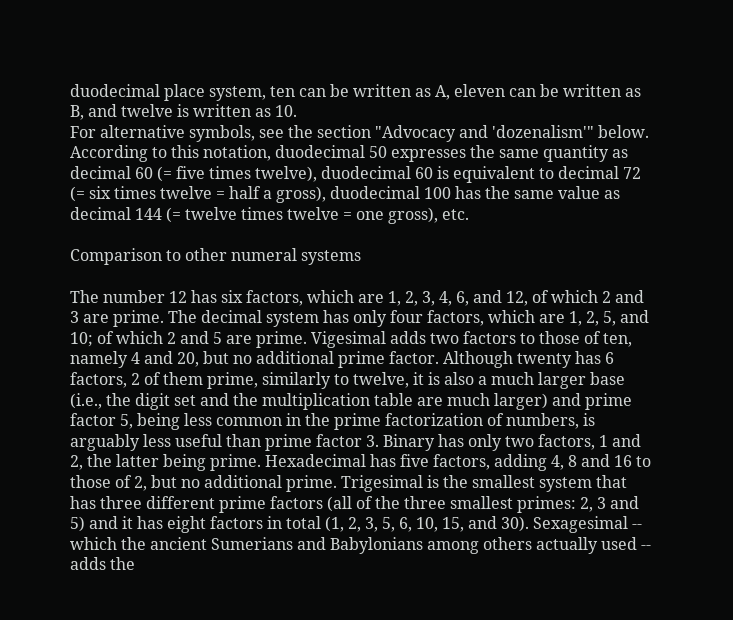duodecimal place system, ten can be written as A, eleven can be written as B, and twelve is written as 10.
For alternative symbols, see the section "Advocacy and 'dozenalism'" below.
According to this notation, duodecimal 50 expresses the same quantity as decimal 60 (= five times twelve), duodecimal 60 is equivalent to decimal 72 (= six times twelve = half a gross), duodecimal 100 has the same value as decimal 144 (= twelve times twelve = one gross), etc.

Comparison to other numeral systems

The number 12 has six factors, which are 1, 2, 3, 4, 6, and 12, of which 2 and 3 are prime. The decimal system has only four factors, which are 1, 2, 5, and 10; of which 2 and 5 are prime. Vigesimal adds two factors to those of ten, namely 4 and 20, but no additional prime factor. Although twenty has 6 factors, 2 of them prime, similarly to twelve, it is also a much larger base (i.e., the digit set and the multiplication table are much larger) and prime factor 5, being less common in the prime factorization of numbers, is arguably less useful than prime factor 3. Binary has only two factors, 1 and 2, the latter being prime. Hexadecimal has five factors, adding 4, 8 and 16 to those of 2, but no additional prime. Trigesimal is the smallest system that has three different prime factors (all of the three smallest primes: 2, 3 and 5) and it has eight factors in total (1, 2, 3, 5, 6, 10, 15, and 30). Sexagesimal -- which the ancient Sumerians and Babylonians among others actually used -- adds the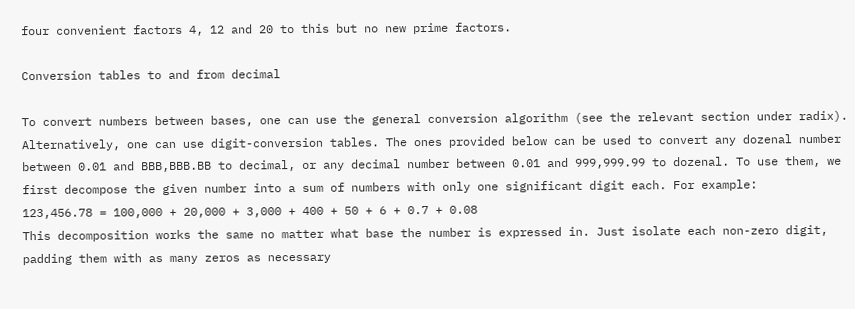four convenient factors 4, 12 and 20 to this but no new prime factors.

Conversion tables to and from decimal

To convert numbers between bases, one can use the general conversion algorithm (see the relevant section under radix). Alternatively, one can use digit-conversion tables. The ones provided below can be used to convert any dozenal number between 0.01 and BBB,BBB.BB to decimal, or any decimal number between 0.01 and 999,999.99 to dozenal. To use them, we first decompose the given number into a sum of numbers with only one significant digit each. For example:
123,456.78 = 100,000 + 20,000 + 3,000 + 400 + 50 + 6 + 0.7 + 0.08
This decomposition works the same no matter what base the number is expressed in. Just isolate each non-zero digit, padding them with as many zeros as necessary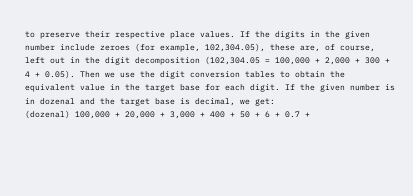to preserve their respective place values. If the digits in the given number include zeroes (for example, 102,304.05), these are, of course, left out in the digit decomposition (102,304.05 = 100,000 + 2,000 + 300 + 4 + 0.05). Then we use the digit conversion tables to obtain the equivalent value in the target base for each digit. If the given number is in dozenal and the target base is decimal, we get:
(dozenal) 100,000 + 20,000 + 3,000 + 400 + 50 + 6 + 0.7 +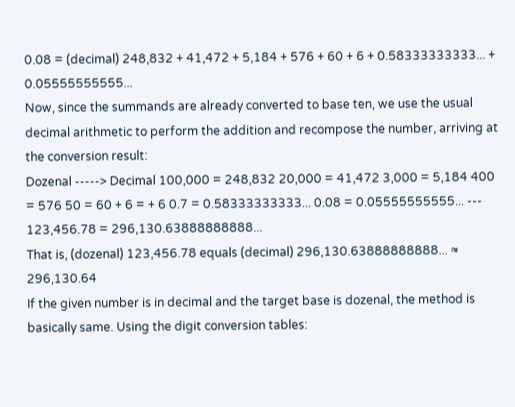0.08 = (decimal) 248,832 + 41,472 + 5,184 + 576 + 60 + 6 + 0.58333333333... + 0.05555555555...
Now, since the summands are already converted to base ten, we use the usual decimal arithmetic to perform the addition and recompose the number, arriving at the conversion result:
Dozenal -----> Decimal 100,000 = 248,832 20,000 = 41,472 3,000 = 5,184 400 = 576 50 = 60 + 6 = + 6 0.7 = 0.58333333333... 0.08 = 0.05555555555... --- 123,456.78 = 296,130.63888888888...
That is, (dozenal) 123,456.78 equals (decimal) 296,130.63888888888... ≈ 296,130.64
If the given number is in decimal and the target base is dozenal, the method is basically same. Using the digit conversion tables: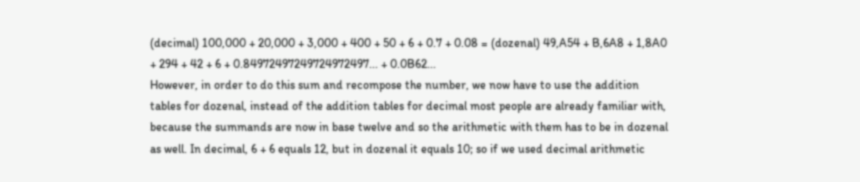(decimal) 100,000 + 20,000 + 3,000 + 400 + 50 + 6 + 0.7 + 0.08 = (dozenal) 49,A54 + B,6A8 + 1,8A0 + 294 + 42 + 6 + 0.84972497249724972497... + 0.0B62...
However, in order to do this sum and recompose the number, we now have to use the addition tables for dozenal, instead of the addition tables for decimal most people are already familiar with, because the summands are now in base twelve and so the arithmetic with them has to be in dozenal as well. In decimal, 6 + 6 equals 12, but in dozenal it equals 10; so if we used decimal arithmetic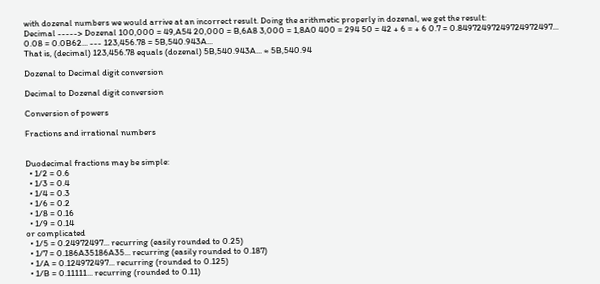with dozenal numbers we would arrive at an incorrect result. Doing the arithmetic properly in dozenal, we get the result:
Decimal -----> Dozenal 100,000 = 49,A54 20,000 = B,6A8 3,000 = 1,8A0 400 = 294 50 = 42 + 6 = + 6 0.7 = 0.84972497249724972497... 0.08 = 0.0B62... --- 123,456.78 = 5B,540.943A...
That is, (decimal) 123,456.78 equals (dozenal) 5B,540.943A... ≈ 5B,540.94

Dozenal to Decimal digit conversion

Decimal to Dozenal digit conversion

Conversion of powers

Fractions and irrational numbers


Duodecimal fractions may be simple:
  • 1/2 = 0.6
  • 1/3 = 0.4
  • 1/4 = 0.3
  • 1/6 = 0.2
  • 1/8 = 0.16
  • 1/9 = 0.14
or complicated
  • 1/5 = 0.24972497... recurring (easily rounded to 0.25)
  • 1/7 = 0.186A35186A35... recurring (easily rounded to 0.187)
  • 1/A = 0.124972497... recurring (rounded to 0.125)
  • 1/B = 0.11111... recurring (rounded to 0.11)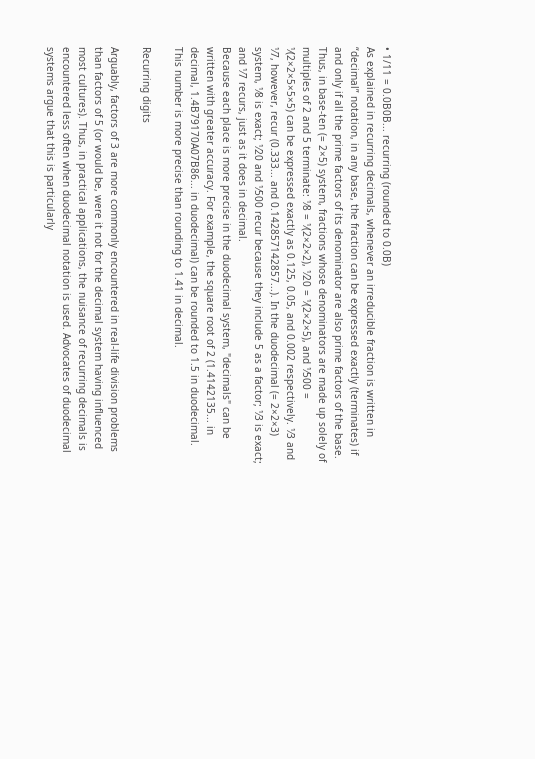• 1/11 = 0.0B0B... recurring (rounded to 0.0B)
As explained in recurring decimals, whenever an irreducible fraction is written in “decimal” notation, in any base, the fraction can be expressed exactly (terminates) if and only if all the prime factors of its denominator are also prime factors of the base. Thus, in base-ten (= 2×5) system, fractions whose denominators are made up solely of multiples of 2 and 5 terminate: ¹⁄8 = ¹⁄(2×2×2), ¹⁄20 = ¹⁄(2×2×5), and ¹⁄500 = ¹⁄(2×2×5×5×5) can be expressed exactly as 0.125, 0.05, and 0.002 respectively. ¹⁄3 and ¹⁄7, however, recur (0.333... and 0.142857142857...). In the duodecimal (= 2×2×3) system, ¹⁄8 is exact; ¹⁄20 and ¹⁄500 recur because they include 5 as a factor; ¹⁄3 is exact; and ¹⁄7 recurs, just as it does in decimal.
Because each place is more precise in the duodecimal system, "decimals" can be written with greater accuracy. For example, the square root of 2 (1.4142135... in decimal, 1.4B79170A07B86... in duodecimal) can be rounded to 1.5 in duodecimal. This number is more precise than rounding to 1.41 in decimal.

Recurring digits

Arguably, factors of 3 are more commonly encountered in real-life division problems than factors of 5 (or would be, were it not for the decimal system having influenced most cultures). Thus, in practical applications, the nuisance of recurring decimals is encountered less often when duodecimal notation is used. Advocates of duodecimal systems argue that this is particularly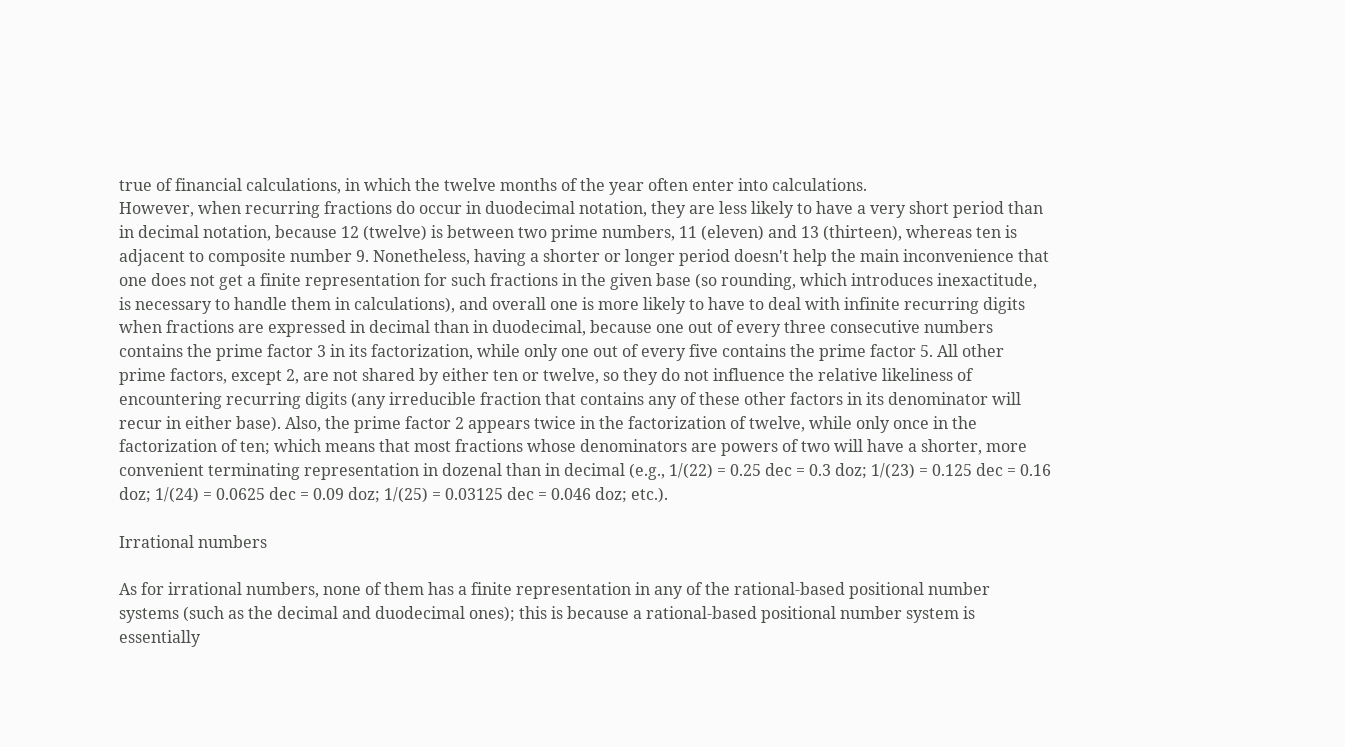true of financial calculations, in which the twelve months of the year often enter into calculations.
However, when recurring fractions do occur in duodecimal notation, they are less likely to have a very short period than in decimal notation, because 12 (twelve) is between two prime numbers, 11 (eleven) and 13 (thirteen), whereas ten is adjacent to composite number 9. Nonetheless, having a shorter or longer period doesn't help the main inconvenience that one does not get a finite representation for such fractions in the given base (so rounding, which introduces inexactitude, is necessary to handle them in calculations), and overall one is more likely to have to deal with infinite recurring digits when fractions are expressed in decimal than in duodecimal, because one out of every three consecutive numbers contains the prime factor 3 in its factorization, while only one out of every five contains the prime factor 5. All other prime factors, except 2, are not shared by either ten or twelve, so they do not influence the relative likeliness of encountering recurring digits (any irreducible fraction that contains any of these other factors in its denominator will recur in either base). Also, the prime factor 2 appears twice in the factorization of twelve, while only once in the factorization of ten; which means that most fractions whose denominators are powers of two will have a shorter, more convenient terminating representation in dozenal than in decimal (e.g., 1/(22) = 0.25 dec = 0.3 doz; 1/(23) = 0.125 dec = 0.16 doz; 1/(24) = 0.0625 dec = 0.09 doz; 1/(25) = 0.03125 dec = 0.046 doz; etc.).

Irrational numbers

As for irrational numbers, none of them has a finite representation in any of the rational-based positional number systems (such as the decimal and duodecimal ones); this is because a rational-based positional number system is essentially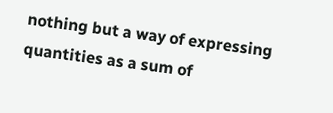nothing but a way of expressing quantities as a sum of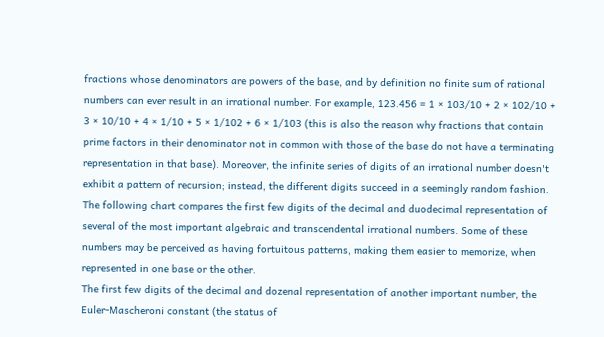fractions whose denominators are powers of the base, and by definition no finite sum of rational numbers can ever result in an irrational number. For example, 123.456 = 1 × 103/10 + 2 × 102/10 + 3 × 10/10 + 4 × 1/10 + 5 × 1/102 + 6 × 1/103 (this is also the reason why fractions that contain prime factors in their denominator not in common with those of the base do not have a terminating representation in that base). Moreover, the infinite series of digits of an irrational number doesn't exhibit a pattern of recursion; instead, the different digits succeed in a seemingly random fashion. The following chart compares the first few digits of the decimal and duodecimal representation of several of the most important algebraic and transcendental irrational numbers. Some of these numbers may be perceived as having fortuitous patterns, making them easier to memorize, when represented in one base or the other.
The first few digits of the decimal and dozenal representation of another important number, the Euler-Mascheroni constant (the status of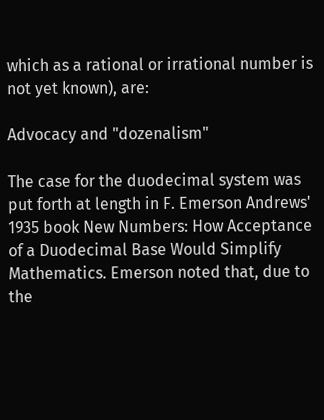which as a rational or irrational number is not yet known), are:

Advocacy and "dozenalism"

The case for the duodecimal system was put forth at length in F. Emerson Andrews' 1935 book New Numbers: How Acceptance of a Duodecimal Base Would Simplify Mathematics. Emerson noted that, due to the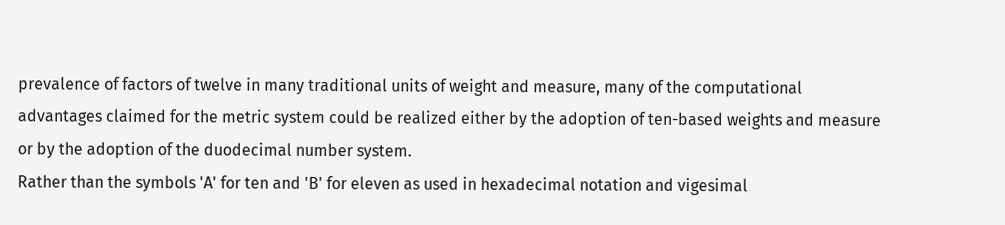prevalence of factors of twelve in many traditional units of weight and measure, many of the computational advantages claimed for the metric system could be realized either by the adoption of ten-based weights and measure or by the adoption of the duodecimal number system.
Rather than the symbols 'A' for ten and 'B' for eleven as used in hexadecimal notation and vigesimal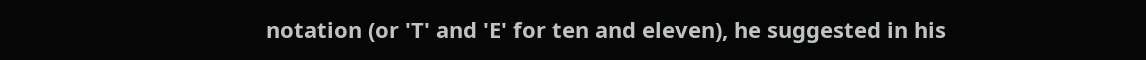notation (or 'T' and 'E' for ten and eleven), he suggested in his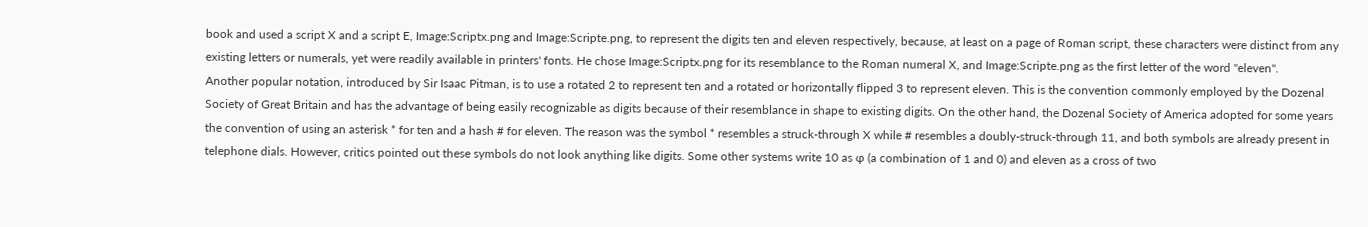book and used a script X and a script E, Image:Scriptx.png and Image:Scripte.png, to represent the digits ten and eleven respectively, because, at least on a page of Roman script, these characters were distinct from any existing letters or numerals, yet were readily available in printers' fonts. He chose Image:Scriptx.png for its resemblance to the Roman numeral X, and Image:Scripte.png as the first letter of the word "eleven".
Another popular notation, introduced by Sir Isaac Pitman, is to use a rotated 2 to represent ten and a rotated or horizontally flipped 3 to represent eleven. This is the convention commonly employed by the Dozenal Society of Great Britain and has the advantage of being easily recognizable as digits because of their resemblance in shape to existing digits. On the other hand, the Dozenal Society of America adopted for some years the convention of using an asterisk * for ten and a hash # for eleven. The reason was the symbol * resembles a struck-through X while # resembles a doubly-struck-through 11, and both symbols are already present in telephone dials. However, critics pointed out these symbols do not look anything like digits. Some other systems write 10 as ɸ (a combination of 1 and 0) and eleven as a cross of two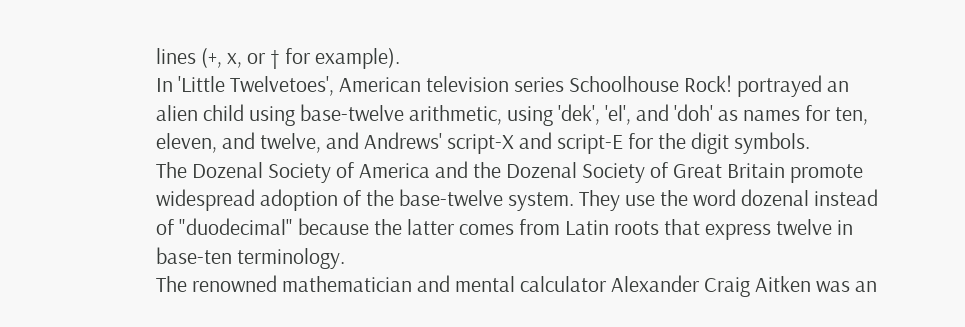lines (+, x, or † for example).
In 'Little Twelvetoes', American television series Schoolhouse Rock! portrayed an alien child using base-twelve arithmetic, using 'dek', 'el', and 'doh' as names for ten, eleven, and twelve, and Andrews' script-X and script-E for the digit symbols.
The Dozenal Society of America and the Dozenal Society of Great Britain promote widespread adoption of the base-twelve system. They use the word dozenal instead of "duodecimal" because the latter comes from Latin roots that express twelve in base-ten terminology.
The renowned mathematician and mental calculator Alexander Craig Aitken was an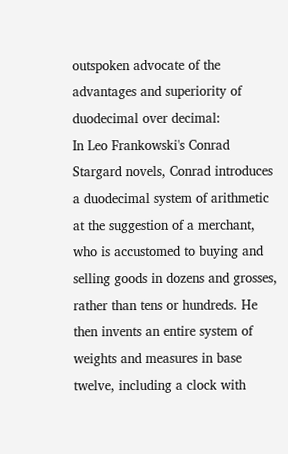outspoken advocate of the advantages and superiority of duodecimal over decimal:
In Leo Frankowski's Conrad Stargard novels, Conrad introduces a duodecimal system of arithmetic at the suggestion of a merchant, who is accustomed to buying and selling goods in dozens and grosses, rather than tens or hundreds. He then invents an entire system of weights and measures in base twelve, including a clock with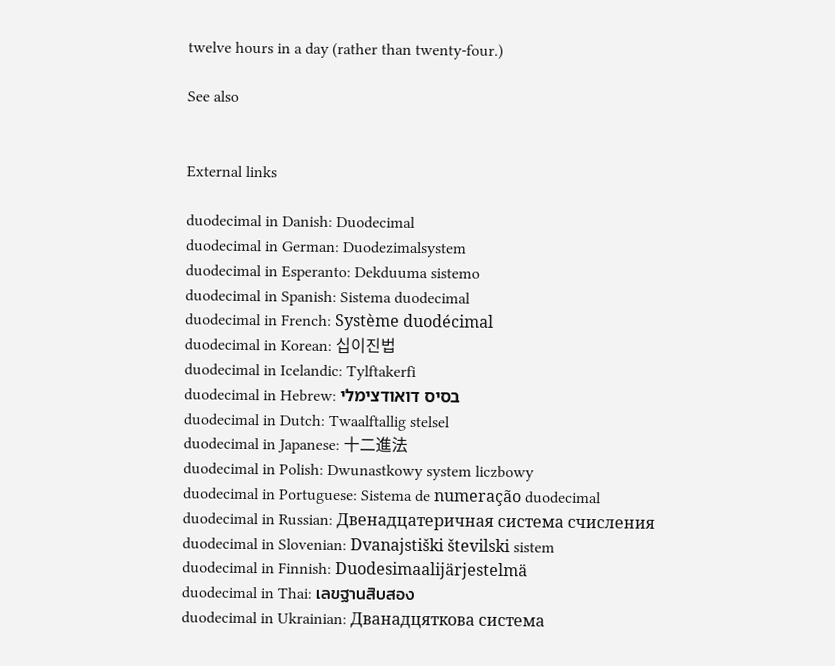twelve hours in a day (rather than twenty-four.)

See also


External links

duodecimal in Danish: Duodecimal
duodecimal in German: Duodezimalsystem
duodecimal in Esperanto: Dekduuma sistemo
duodecimal in Spanish: Sistema duodecimal
duodecimal in French: Système duodécimal
duodecimal in Korean: 십이진법
duodecimal in Icelandic: Tylftakerfi
duodecimal in Hebrew: בסיס דואודצימלי
duodecimal in Dutch: Twaalftallig stelsel
duodecimal in Japanese: 十二進法
duodecimal in Polish: Dwunastkowy system liczbowy
duodecimal in Portuguese: Sistema de numeração duodecimal
duodecimal in Russian: Двенадцатеричная система счисления
duodecimal in Slovenian: Dvanajstiški številski sistem
duodecimal in Finnish: Duodesimaalijärjestelmä
duodecimal in Thai: เลขฐานสิบสอง
duodecimal in Ukrainian: Дванадцяткова система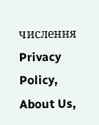числення
Privacy Policy, About Us,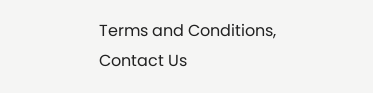Terms and Conditions, Contact Us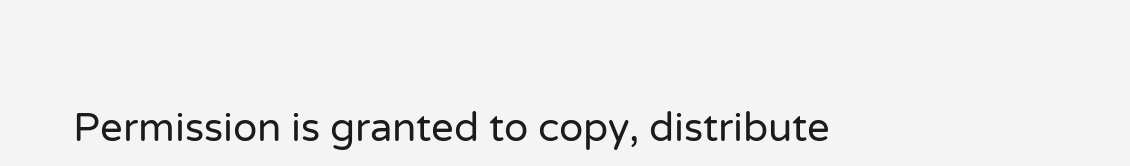Permission is granted to copy, distribute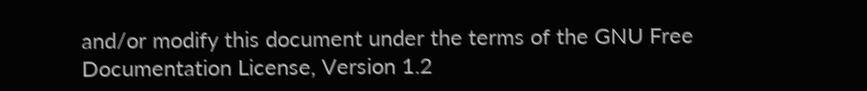and/or modify this document under the terms of the GNU Free Documentation License, Version 1.2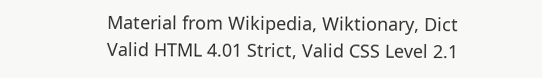Material from Wikipedia, Wiktionary, Dict
Valid HTML 4.01 Strict, Valid CSS Level 2.1